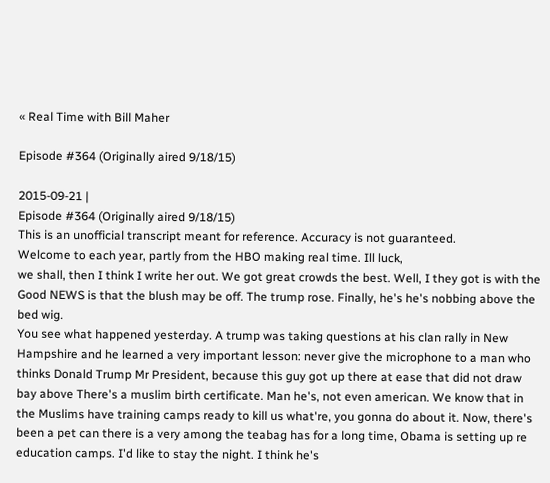« Real Time with Bill Maher

Episode #364 (Originally aired 9/18/15)

2015-09-21 |
Episode #364 (Originally aired 9/18/15)
This is an unofficial transcript meant for reference. Accuracy is not guaranteed.
Welcome to each year, partly from the HBO making real time. Ill luck,
we shall, then I think I write her out. We got great crowds the best. Well, I they got is with the Good NEWS is that the blush may be off. The trump rose. Finally, he's he's nobbing above the bed wig.
You see what happened yesterday. A trump was taking questions at his clan rally in New Hampshire and he learned a very important lesson: never give the microphone to a man who thinks Donald Trump Mr President, because this guy got up there at ease that did not draw bay above There's a muslim birth certificate. Man he's, not even american. We know that in the Muslims have training camps ready to kill us what're, you gonna do about it. Now, there's been a pet can there is a very among the teabag has for a long time, Obama is setting up re education camps. I'd like to stay the night. I think he's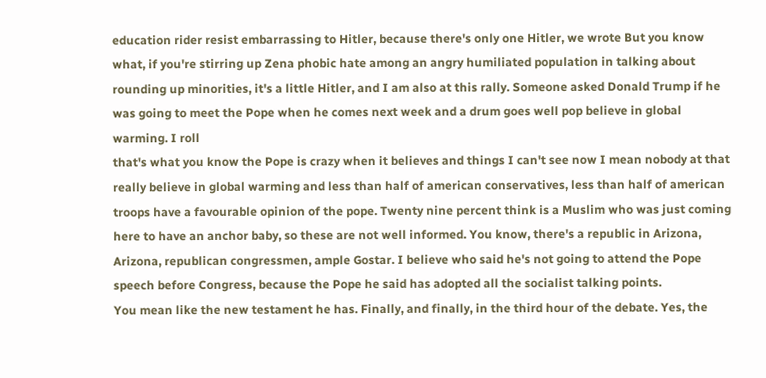education rider resist embarrassing to Hitler, because there's only one Hitler, we wrote But you know what, if you're stirring up Zena phobic hate among an angry humiliated population in talking about rounding up minorities, it's a little Hitler, and I am also at this rally. Someone asked Donald Trump if he was going to meet the Pope when he comes next week and a drum goes well pop believe in global warming. I roll
that's what you know the Pope is crazy when it believes and things I can't see now I mean nobody at that really believe in global warming and less than half of american conservatives, less than half of american troops have a favourable opinion of the pope. Twenty nine percent think is a Muslim who was just coming here to have an anchor baby, so these are not well informed. You know, there's a republic in Arizona, Arizona, republican congressmen, ample Gostar. I believe who said he's not going to attend the Pope speech before Congress, because the Pope he said has adopted all the socialist talking points.
You mean like the new testament he has. Finally, and finally, in the third hour of the debate. Yes, the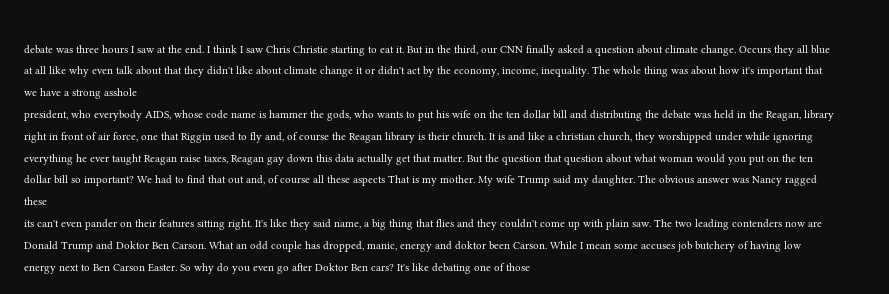debate was three hours I saw at the end. I think I saw Chris Christie starting to eat it. But in the third, our CNN finally asked a question about climate change. Occurs they all blue at all like why even talk about that they didn't like about climate change it or didn't act by the economy, income, inequality. The whole thing was about how it's important that we have a strong asshole
president, who everybody AIDS, whose code name is hammer the gods, who wants to put his wife on the ten dollar bill and distributing the debate was held in the Reagan, library right in front of air force, one that Riggin used to fly and, of course the Reagan library is their church. It is and like a christian church, they worshipped under while ignoring everything he ever taught Reagan raise taxes, Reagan gay down this data actually get that matter. But the question that question about what woman would you put on the ten dollar bill so important? We had to find that out and, of course all these aspects That is my mother. My wife Trump said my daughter. The obvious answer was Nancy ragged these
its can't even pander on their features sitting right. It's like they said name, a big thing that flies and they couldn't come up with plain saw. The two leading contenders now are Donald Trump and Doktor Ben Carson. What an odd couple has dropped, manic, energy and doktor been Carson. While I mean some accuses job butchery of having low energy next to Ben Carson Easter. So why do you even go after Doktor Ben cars? It's like debating one of those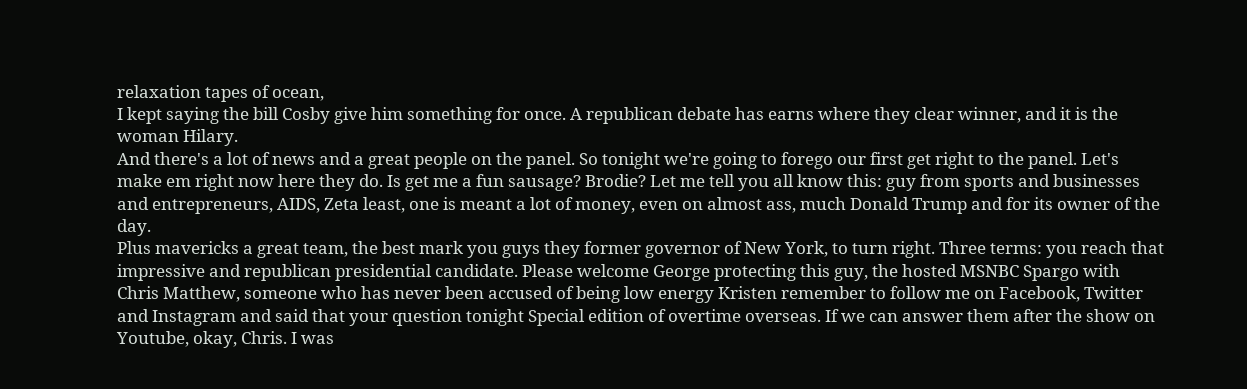relaxation tapes of ocean,
I kept saying the bill Cosby give him something for once. A republican debate has earns where they clear winner, and it is the woman Hilary.
And there's a lot of news and a great people on the panel. So tonight we're going to forego our first get right to the panel. Let's make em right now here they do. Is get me a fun sausage? Brodie? Let me tell you all know this: guy from sports and businesses and entrepreneurs, AIDS, Zeta least, one is meant a lot of money, even on almost ass, much Donald Trump and for its owner of the day.
Plus mavericks a great team, the best mark you guys they former governor of New York, to turn right. Three terms: you reach that impressive and republican presidential candidate. Please welcome George protecting this guy, the hosted MSNBC Spargo with Chris Matthew, someone who has never been accused of being low energy Kristen remember to follow me on Facebook, Twitter and Instagram and said that your question tonight Special edition of overtime overseas. If we can answer them after the show on Youtube, okay, Chris. I was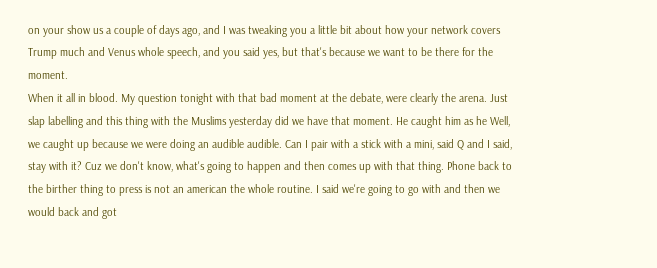on your show us a couple of days ago, and I was tweaking you a little bit about how your network covers Trump much and Venus whole speech, and you said yes, but that's because we want to be there for the moment.
When it all in blood. My question tonight with that bad moment at the debate, were clearly the arena. Just slap labelling and this thing with the Muslims yesterday did we have that moment. He caught him as he Well, we caught up because we were doing an audible audible. Can I pair with a stick with a mini, said Q and I said, stay with it? Cuz we don't know, what's going to happen and then comes up with that thing. Phone back to the birther thing to press is not an american the whole routine. I said we're going to go with and then we would back and got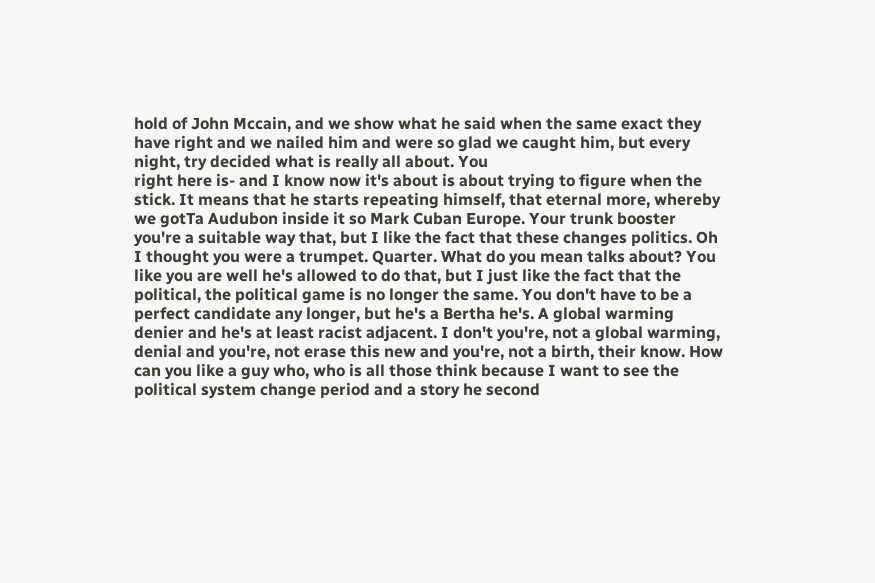hold of John Mccain, and we show what he said when the same exact they have right and we nailed him and were so glad we caught him, but every night, try decided what is really all about. You
right here is- and I know now it's about is about trying to figure when the stick. It means that he starts repeating himself, that eternal more, whereby we gotTa Audubon inside it so Mark Cuban Europe. Your trunk booster you're a suitable way that, but I like the fact that these changes politics. Oh I thought you were a trumpet. Quarter. What do you mean talks about? You like you are well he's allowed to do that, but I just like the fact that the political, the political game is no longer the same. You don't have to be a perfect candidate any longer, but he's a Bertha he's. A global warming denier and he's at least racist adjacent. I don't you're, not a global warming, denial and you're, not erase this new and you're, not a birth, their know. How can you like a guy who, who is all those think because I want to see the political system change period and a story he second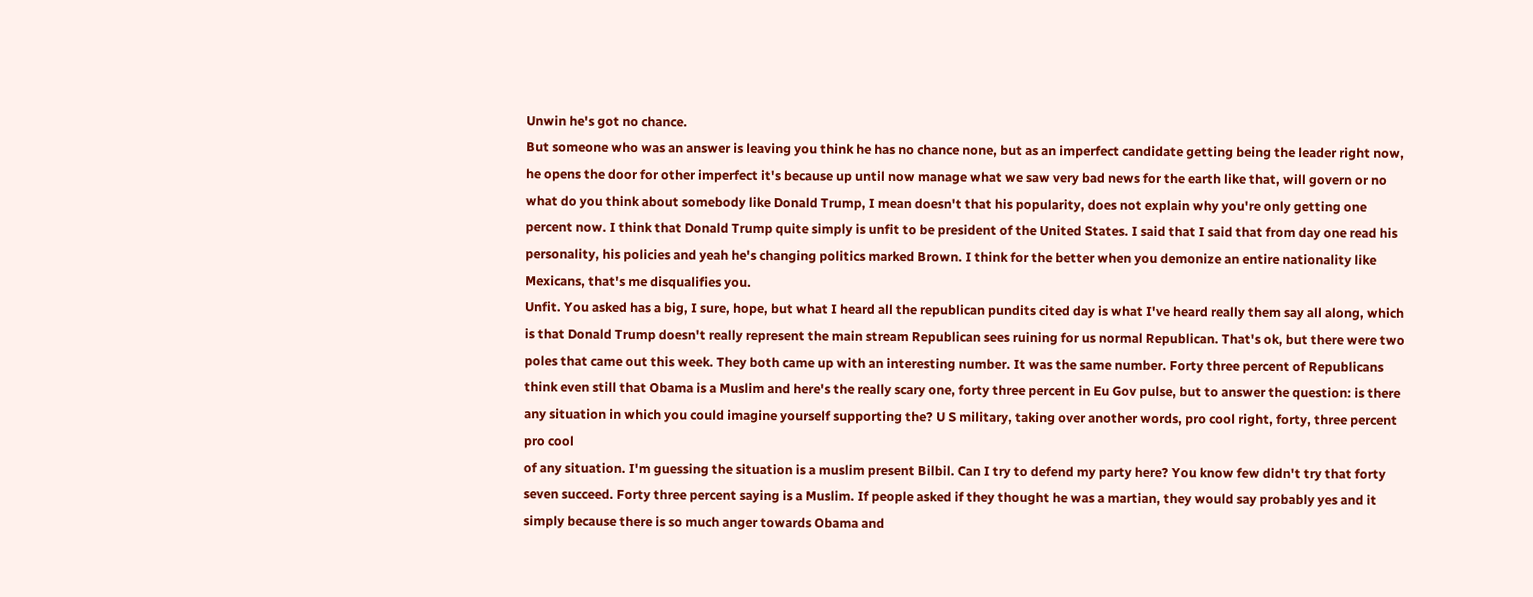Unwin he's got no chance.
But someone who was an answer is leaving you think he has no chance none, but as an imperfect candidate getting being the leader right now, he opens the door for other imperfect it's because up until now manage what we saw very bad news for the earth like that, will govern or no what do you think about somebody like Donald Trump, I mean doesn't that his popularity, does not explain why you're only getting one percent now. I think that Donald Trump quite simply is unfit to be president of the United States. I said that I said that from day one read his personality, his policies and yeah he's changing politics marked Brown. I think for the better when you demonize an entire nationality like Mexicans, that's me disqualifies you.
Unfit. You asked has a big, I sure, hope, but what I heard all the republican pundits cited day is what I've heard really them say all along, which is that Donald Trump doesn't really represent the main stream Republican sees ruining for us normal Republican. That's ok, but there were two poles that came out this week. They both came up with an interesting number. It was the same number. Forty three percent of Republicans think even still that Obama is a Muslim and here's the really scary one, forty three percent in Eu Gov pulse, but to answer the question: is there any situation in which you could imagine yourself supporting the? U S military, taking over another words, pro cool right, forty, three percent pro cool
of any situation. I'm guessing the situation is a muslim present Bilbil. Can I try to defend my party here? You know few didn't try that forty seven succeed. Forty three percent saying is a Muslim. If people asked if they thought he was a martian, they would say probably yes and it simply because there is so much anger towards Obama and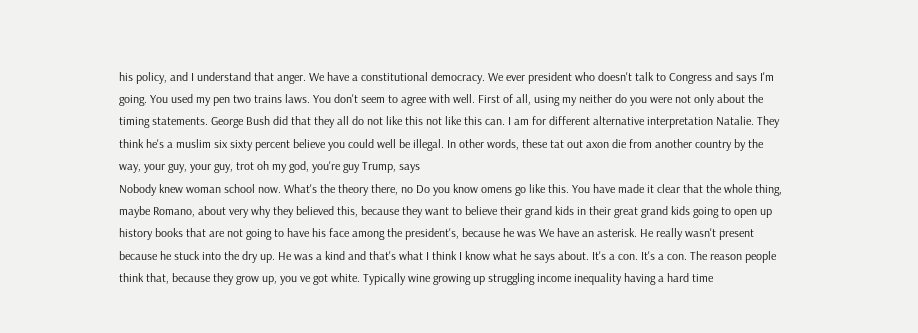his policy, and I understand that anger. We have a constitutional democracy. We ever president who doesn't talk to Congress and says I'm going. You used my pen two trains laws. You don't seem to agree with well. First of all, using my neither do you were not only about the timing statements. George Bush did that they all do not like this not like this can. I am for different alternative interpretation Natalie. They think he's a muslim six sixty percent believe you could well be illegal. In other words, these tat out axon die from another country by the way, your guy, your guy, trot oh my god, you're guy Trump, says
Nobody knew woman school now. What's the theory there, no Do you know omens go like this. You have made it clear that the whole thing, maybe Romano, about very why they believed this, because they want to believe their grand kids in their great grand kids going to open up history books that are not going to have his face among the president's, because he was We have an asterisk. He really wasn't present because he stuck into the dry up. He was a kind and that's what I think I know what he says about. It's a con. It's a con. The reason people think that, because they grow up, you ve got white. Typically wine growing up struggling income inequality having a hard time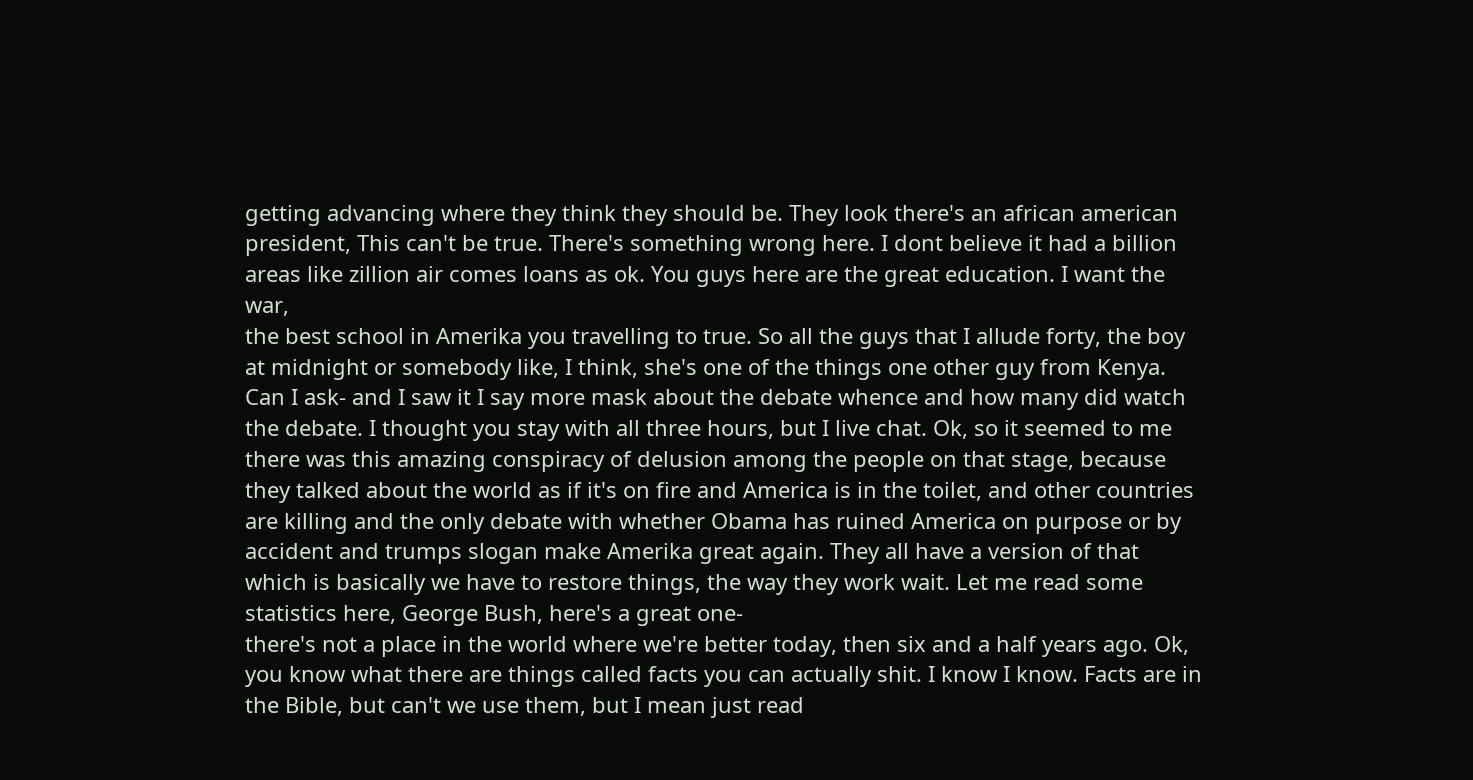getting advancing where they think they should be. They look there's an african american president, This can't be true. There's something wrong here. I dont believe it had a billion areas like zillion air comes loans as ok. You guys here are the great education. I want the war,
the best school in Amerika you travelling to true. So all the guys that I allude forty, the boy at midnight or somebody like, I think, she's one of the things one other guy from Kenya. Can I ask- and I saw it I say more mask about the debate whence and how many did watch the debate. I thought you stay with all three hours, but I live chat. Ok, so it seemed to me there was this amazing conspiracy of delusion among the people on that stage, because they talked about the world as if it's on fire and America is in the toilet, and other countries are killing and the only debate with whether Obama has ruined America on purpose or by accident and trumps slogan make Amerika great again. They all have a version of that which is basically we have to restore things, the way they work wait. Let me read some statistics here, George Bush, here's a great one-
there's not a place in the world where we're better today, then six and a half years ago. Ok, you know what there are things called facts you can actually shit. I know I know. Facts are in the Bible, but can't we use them, but I mean just read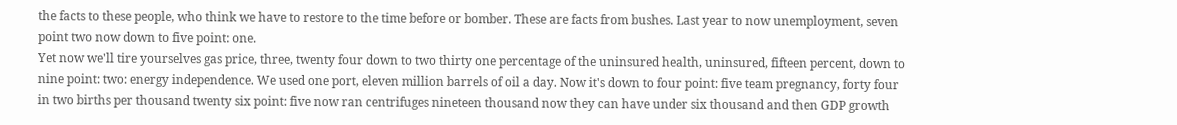the facts to these people, who think we have to restore to the time before or bomber. These are facts from bushes. Last year to now unemployment, seven point two now down to five point: one.
Yet now we'll tire yourselves gas price, three, twenty four down to two thirty one percentage of the uninsured health, uninsured, fifteen percent, down to nine point: two: energy independence. We used one port, eleven million barrels of oil a day. Now it's down to four point: five team pregnancy, forty four in two births per thousand twenty six point: five now ran centrifuges nineteen thousand now they can have under six thousand and then GDP growth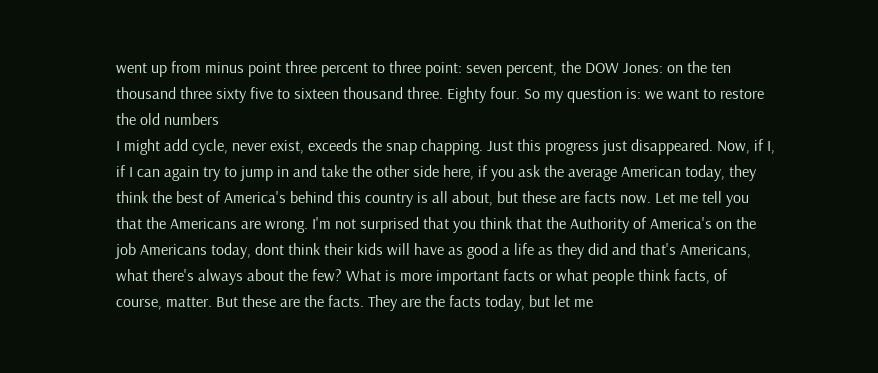went up from minus point three percent to three point: seven percent, the DOW Jones: on the ten thousand three sixty five to sixteen thousand three. Eighty four. So my question is: we want to restore the old numbers
I might add cycle, never exist, exceeds the snap chapping. Just this progress just disappeared. Now, if I, if I can again try to jump in and take the other side here, if you ask the average American today, they think the best of America's behind this country is all about, but these are facts now. Let me tell you that the Americans are wrong. I'm not surprised that you think that the Authority of America's on the job Americans today, dont think their kids will have as good a life as they did and that's Americans, what there's always about the few? What is more important facts or what people think facts, of course, matter. But these are the facts. They are the facts today, but let me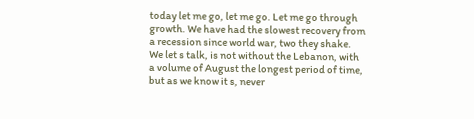today let me go, let me go. Let me go through growth. We have had the slowest recovery from a recession since world war, two they shake. We let s talk, is not without the Lebanon, with a volume of August the longest period of time, but as we know it s, never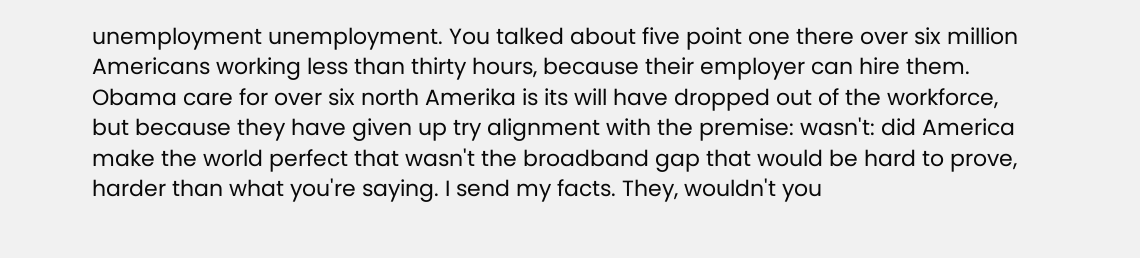unemployment unemployment. You talked about five point one there over six million Americans working less than thirty hours, because their employer can hire them. Obama care for over six north Amerika is its will have dropped out of the workforce, but because they have given up try alignment with the premise: wasn't: did America make the world perfect that wasn't the broadband gap that would be hard to prove,
harder than what you're saying. I send my facts. They, wouldn't you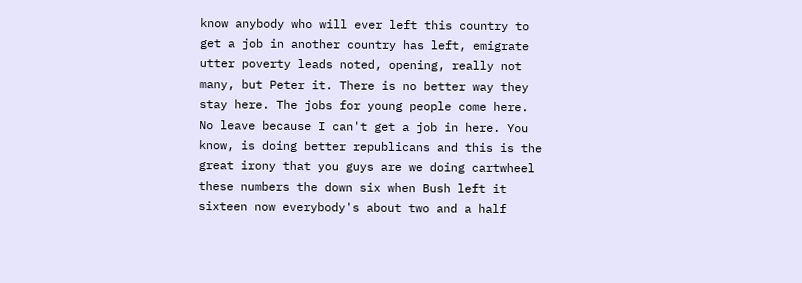know anybody who will ever left this country to get a job in another country has left, emigrate utter poverty leads noted, opening, really not many, but Peter it. There is no better way they stay here. The jobs for young people come here. No leave because I can't get a job in here. You know, is doing better republicans and this is the great irony that you guys are we doing cartwheel these numbers the down six when Bush left it sixteen now everybody's about two and a half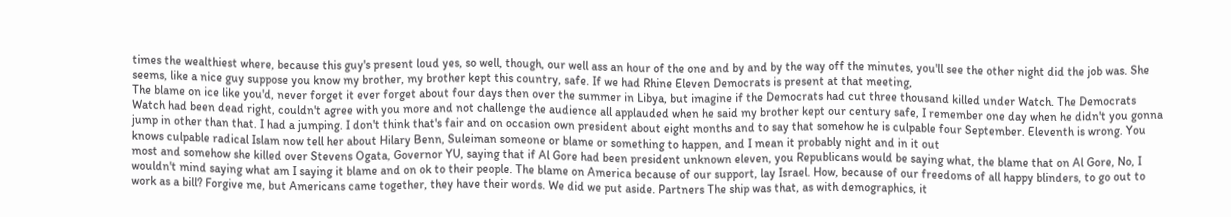times the wealthiest where, because this guy's present loud yes, so well, though, our well ass an hour of the one and by and by the way off the minutes, you'll see the other night did the job was. She seems, like a nice guy suppose you know my brother, my brother kept this country, safe. If we had Rhine Eleven Democrats is present at that meeting,
The blame on ice like you'd, never forget it ever forget about four days then over the summer in Libya, but imagine if the Democrats had cut three thousand killed under Watch. The Democrats Watch had been dead right, couldn't agree with you more and not challenge the audience all applauded when he said my brother kept our century safe, I remember one day when he didn't you gonna jump in other than that. I had a jumping. I don't think that's fair and on occasion own president about eight months and to say that somehow he is culpable four September. Eleventh is wrong. You knows culpable radical Islam now tell her about Hilary Benn, Suleiman someone or blame or something to happen, and I mean it probably night and in it out
most and somehow she killed over Stevens Ogata, Governor YU, saying that if Al Gore had been president unknown eleven, you Republicans would be saying what, the blame that on Al Gore, No, I wouldn't mind saying what am I saying it blame and on ok to their people. The blame on America because of our support, lay Israel. How, because of our freedoms of all happy blinders, to go out to work as a bill? Forgive me, but Americans came together, they have their words. We did we put aside. Partners The ship was that, as with demographics, it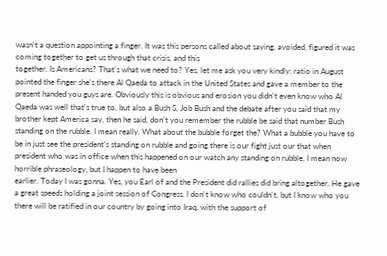wasn't a question appointing a finger. It was this persons called about saying, avoided, figured it was coming together to get us through that crisis, and this
together. Is Americans? That's what we need to? Yes, let me ask you very kindly: ratio in August pointed the finger she's there Al Qaeda to attack in the United States and gave a member to the present handed you guys are. Obviously this is obvious and erosion you didn't even know who Al Qaeda was well that's true to, but also a Bush S, Job Bush and the debate after you said that my brother kept America say, then he said, don't you remember the rubble be said that number Bush standing on the rubble. I mean really. What about the bubble forget the? What a bubble you have to be in just see the president's standing on rubble and going there is our fight just our that when president who was in office when this happened on our watch any standing on rubble, I mean now horrible phraseology, but I happen to have been
earlier. Today I was gonna. Yes, you Earl of and the President did rallies did bring altogether. He gave a great speeds holding a joint session of Congress. I don't know who couldn't, but I know who you there will be ratified in our country by going into Iraq, with the support of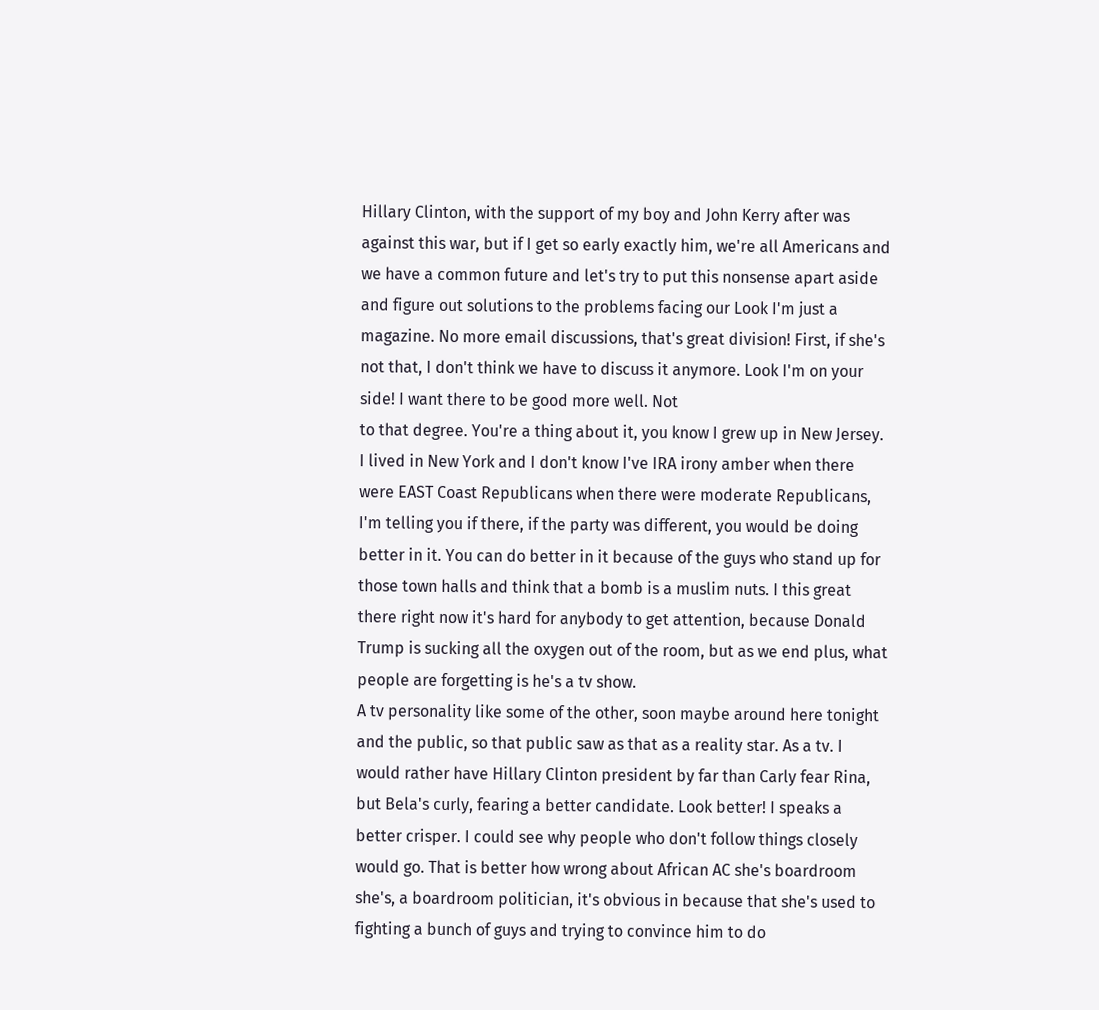Hillary Clinton, with the support of my boy and John Kerry after was against this war, but if I get so early exactly him, we're all Americans and we have a common future and let's try to put this nonsense apart aside and figure out solutions to the problems facing our Look I'm just a magazine. No more email discussions, that's great division! First, if she's not that, I don't think we have to discuss it anymore. Look I'm on your side! I want there to be good more well. Not
to that degree. You're a thing about it, you know I grew up in New Jersey. I lived in New York and I don't know I've IRA irony amber when there were EAST Coast Republicans when there were moderate Republicans, I'm telling you if there, if the party was different, you would be doing better in it. You can do better in it because of the guys who stand up for those town halls and think that a bomb is a muslim nuts. I this great there right now it's hard for anybody to get attention, because Donald Trump is sucking all the oxygen out of the room, but as we end plus, what people are forgetting is he's a tv show.
A tv personality like some of the other, soon maybe around here tonight and the public, so that public saw as that as a reality star. As a tv. I would rather have Hillary Clinton president by far than Carly fear Rina, but Bela's curly, fearing a better candidate. Look better! I speaks a better crisper. I could see why people who don't follow things closely would go. That is better how wrong about African AC she's boardroom she's, a boardroom politician, it's obvious in because that she's used to fighting a bunch of guys and trying to convince him to do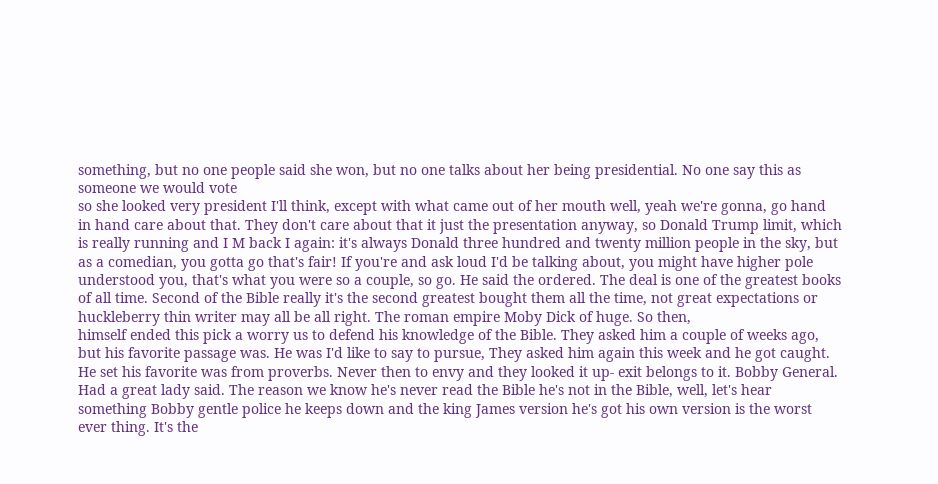something, but no one people said she won, but no one talks about her being presidential. No one say this as someone we would vote
so she looked very president I'll think, except with what came out of her mouth well, yeah we're gonna, go hand in hand care about that. They don't care about that it just the presentation anyway, so Donald Trump limit, which is really running and I M back I again: it's always Donald three hundred and twenty million people in the sky, but as a comedian, you gotta go that's fair! If you're and ask loud I'd be talking about, you might have higher pole understood you, that's what you were so a couple, so go. He said the ordered. The deal is one of the greatest books of all time. Second of the Bible really it's the second greatest bought them all the time, not great expectations or huckleberry thin writer may all be all right. The roman empire Moby Dick of huge. So then,
himself ended this pick a worry us to defend his knowledge of the Bible. They asked him a couple of weeks ago, but his favorite passage was. He was I'd like to say to pursue, They asked him again this week and he got caught. He set his favorite was from proverbs. Never then to envy and they looked it up- exit belongs to it. Bobby General. Had a great lady said. The reason we know he's never read the Bible he's not in the Bible, well, let's hear something Bobby gentle police he keeps down and the king James version he's got his own version is the worst ever thing. It's the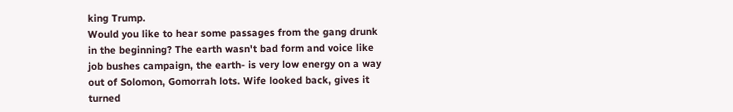king Trump.
Would you like to hear some passages from the gang drunk in the beginning? The earth wasn't bad form and voice like job bushes campaign, the earth- is very low energy on a way out of Solomon, Gomorrah lots. Wife looked back, gives it turned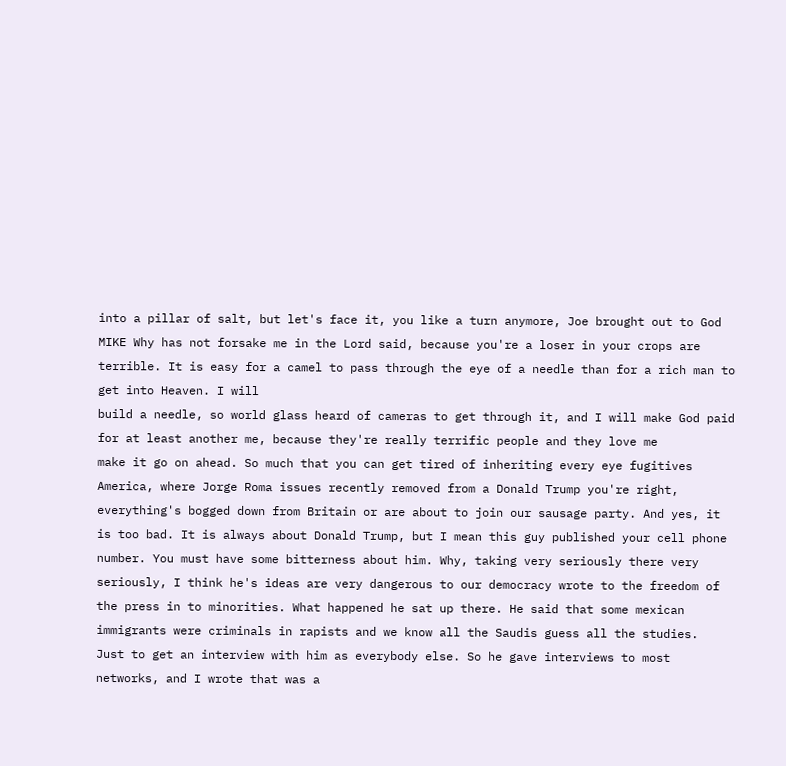into a pillar of salt, but let's face it, you like a turn anymore, Joe brought out to God MIKE Why has not forsake me in the Lord said, because you're a loser in your crops are terrible. It is easy for a camel to pass through the eye of a needle than for a rich man to get into Heaven. I will
build a needle, so world glass heard of cameras to get through it, and I will make God paid for at least another me, because they're really terrific people and they love me
make it go on ahead. So much that you can get tired of inheriting every eye fugitives America, where Jorge Roma issues recently removed from a Donald Trump you're right, everything's bogged down from Britain or are about to join our sausage party. And yes, it is too bad. It is always about Donald Trump, but I mean this guy published your cell phone number. You must have some bitterness about him. Why, taking very seriously there very seriously, I think he's ideas are very dangerous to our democracy wrote to the freedom of the press in to minorities. What happened he sat up there. He said that some mexican immigrants were criminals in rapists and we know all the Saudis guess all the studies.
Just to get an interview with him as everybody else. So he gave interviews to most networks, and I wrote that was a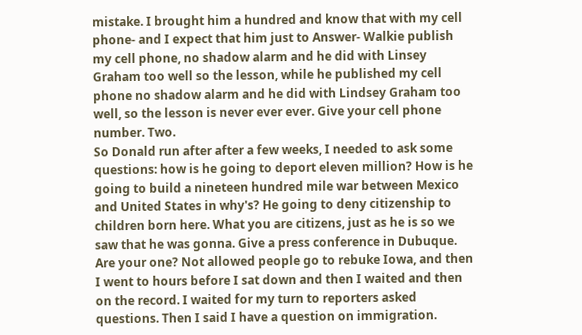mistake. I brought him a hundred and know that with my cell phone- and I expect that him just to Answer- Walkie publish my cell phone, no shadow alarm and he did with Linsey Graham too well so the lesson, while he published my cell phone no shadow alarm and he did with Lindsey Graham too well, so the lesson is never ever ever. Give your cell phone number. Two.
So Donald run after after a few weeks, I needed to ask some questions: how is he going to deport eleven million? How is he going to build a nineteen hundred mile war between Mexico and United States in why's? He going to deny citizenship to children born here. What you are citizens, just as he is so we saw that he was gonna. Give a press conference in Dubuque. Are your one? Not allowed people go to rebuke Iowa, and then I went to hours before I sat down and then I waited and then on the record. I waited for my turn to reporters asked questions. Then I said I have a question on immigration.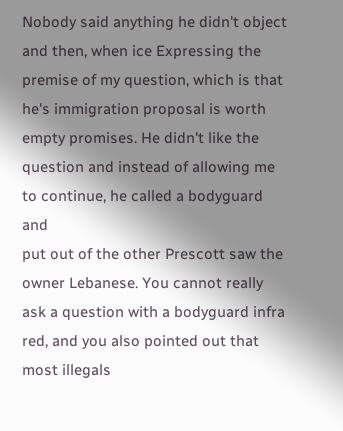Nobody said anything he didn't object and then, when ice Expressing the premise of my question, which is that he's immigration proposal is worth empty promises. He didn't like the question and instead of allowing me to continue, he called a bodyguard and
put out of the other Prescott saw the owner Lebanese. You cannot really ask a question with a bodyguard infra red, and you also pointed out that most illegals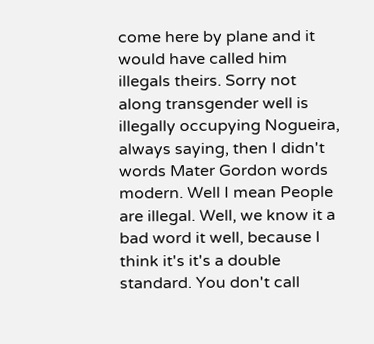come here by plane and it would have called him illegals theirs. Sorry not along transgender well is illegally occupying Nogueira, always saying, then I didn't words Mater Gordon words modern. Well I mean People are illegal. Well, we know it a bad word it well, because I think it's it's a double standard. You don't call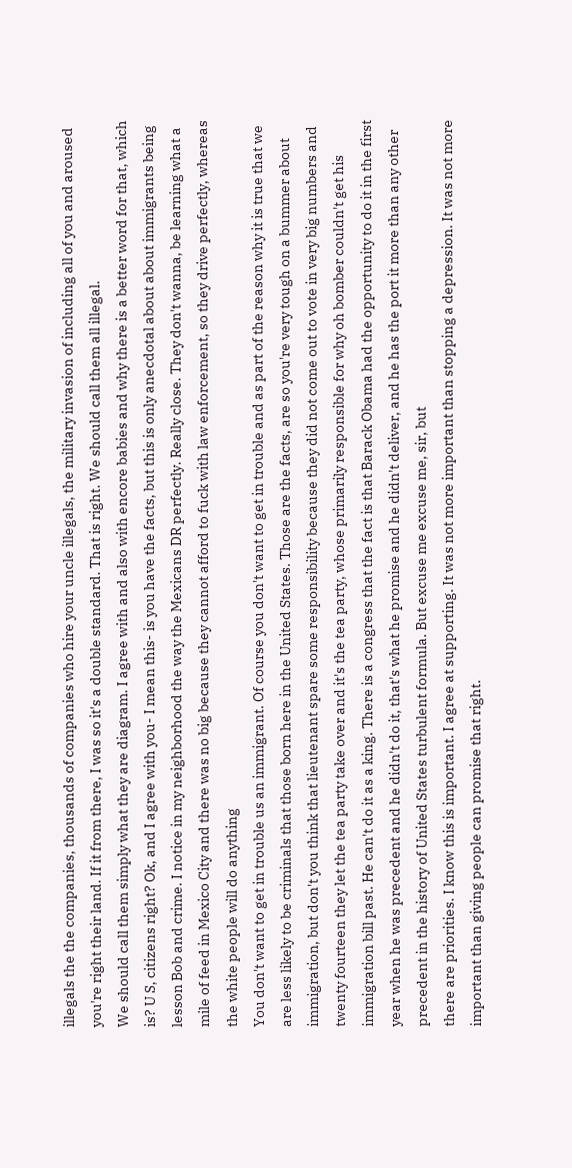illegals the the companies, thousands of companies who hire your uncle illegals, the military invasion of including all of you and aroused you're right their land. If it from there, I was so it's a double standard. That is right. We should call them all illegal.
We should call them simply what they are diagram. I agree with and also with encore babies and why there is a better word for that, which is? U S, citizens right? Ok, and I agree with you- I mean this- is you have the facts, but this is only anecdotal about about immigrants being lesson Bob and crime. I notice in my neighborhood the way the Mexicans DR perfectly. Really close. They don't wanna, be learning what a mile of feed in Mexico City and there was no big because they cannot afford to fuck with law enforcement, so they drive perfectly, whereas the white people will do anything
You don't want to get in trouble us an immigrant. Of course you don't want to get in trouble and as part of the reason why it is true that we are less likely to be criminals that those born here in the United States. Those are the facts, are so you're very tough on a bummer about immigration, but don't you think that lieutenant spare some responsibility because they did not come out to vote in very big numbers and twenty fourteen they let the tea party take over and it's the tea party, whose primarily responsible for why oh bomber couldn't get his immigration bill past. He can't do it as a king. There is a congress that the fact is that Barack Obama had the opportunity to do it in the first year when he was precedent and he didn't do it, that's what he promise and he didn't deliver, and he has the port it more than any other precedent in the history of United States turbulent formula. But excuse me excuse me, sir, but
there are priorities. I know this is important. I agree at supporting. It was not more important than stopping a depression. It was not more important than giving people can promise that right.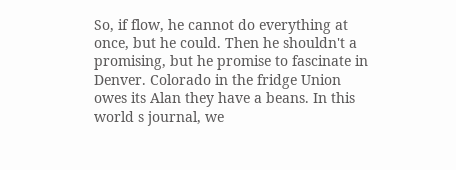So, if flow, he cannot do everything at once, but he could. Then he shouldn't a promising, but he promise to fascinate in Denver. Colorado in the fridge Union owes its Alan they have a beans. In this world s journal, we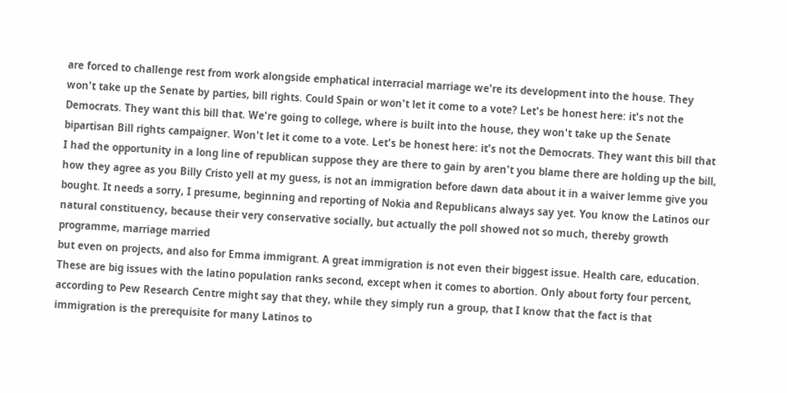are forced to challenge rest from work alongside emphatical interracial marriage we're its development into the house. They won't take up the Senate by parties, bill rights. Could Spain or won't let it come to a vote? Let's be honest here: it's not the Democrats. They want this bill that. We're going to college, where is built into the house, they won't take up the Senate bipartisan Bill rights campaigner. Won't let it come to a vote. Let's be honest here: it's not the Democrats. They want this bill that I had the opportunity in a long line of republican suppose they are there to gain by aren't you blame there are holding up the bill,
how they agree as you Billy Cristo yell at my guess, is not an immigration before dawn data about it in a waiver lemme give you bought. It needs a sorry, I presume, beginning and reporting of Nokia and Republicans always say yet. You know the Latinos our natural constituency, because their very conservative socially, but actually the poll showed not so much, thereby growth programme, marriage married
but even on projects, and also for Emma immigrant. A great immigration is not even their biggest issue. Health care, education. These are big issues with the latino population ranks second, except when it comes to abortion. Only about forty four percent, according to Pew Research Centre might say that they, while they simply run a group, that I know that the fact is that immigration is the prerequisite for many Latinos to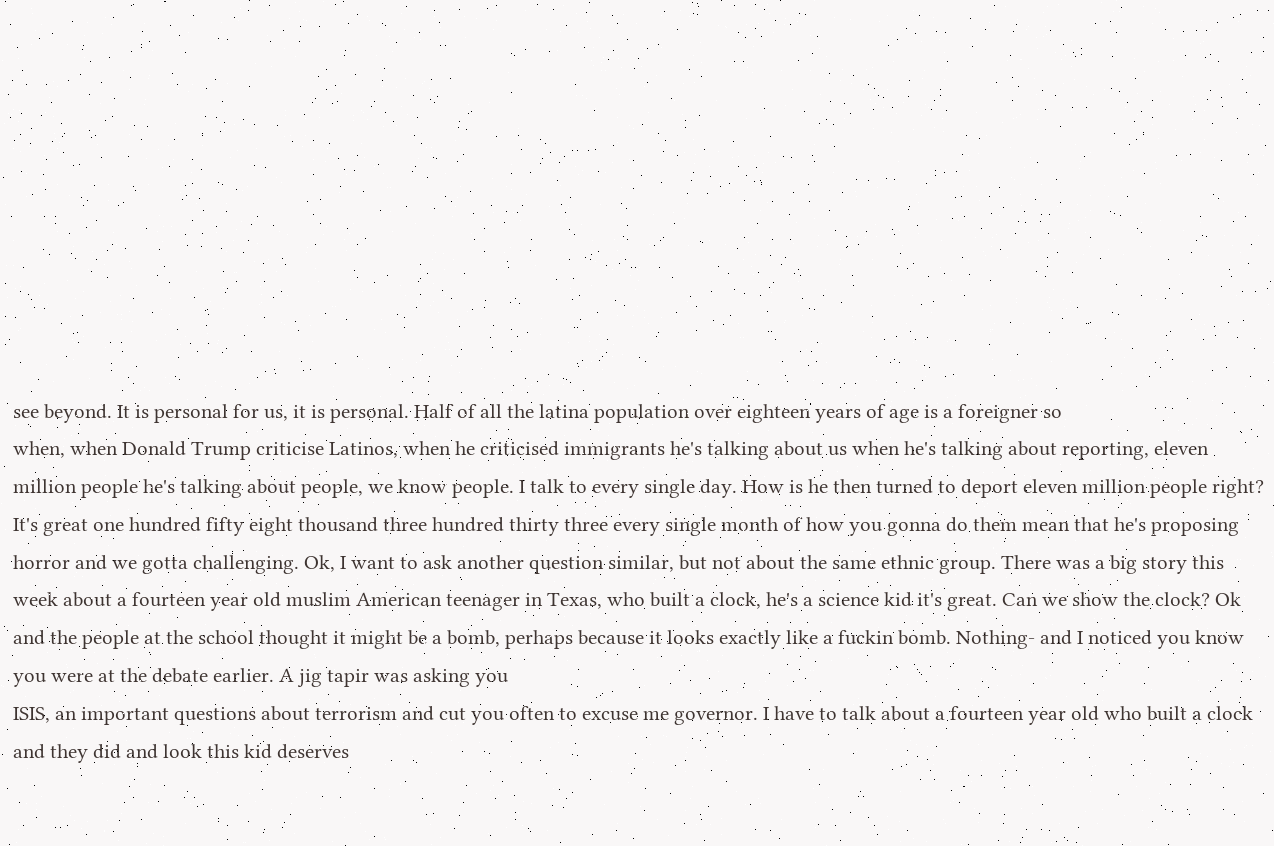see beyond. It is personal for us, it is personal. Half of all the latina population over eighteen years of age is a foreigner so
when, when Donald Trump criticise Latinos, when he criticised immigrants he's talking about us when he's talking about reporting, eleven million people he's talking about people, we know people. I talk to every single day. How is he then turned to deport eleven million people right? It's great one hundred fifty eight thousand three hundred thirty three every single month of how you gonna do them mean that he's proposing horror and we gotta challenging. Ok, I want to ask another question similar, but not about the same ethnic group. There was a big story this week about a fourteen year old muslim American teenager in Texas, who built a clock, he's a science kid it's great. Can we show the clock? Ok and the people at the school thought it might be a bomb, perhaps because it looks exactly like a fuckin bomb. Nothing- and I noticed you know you were at the debate earlier. A jig tapir was asking you
ISIS, an important questions about terrorism and cut you often to excuse me governor. I have to talk about a fourteen year old who built a clock and they did and look this kid deserves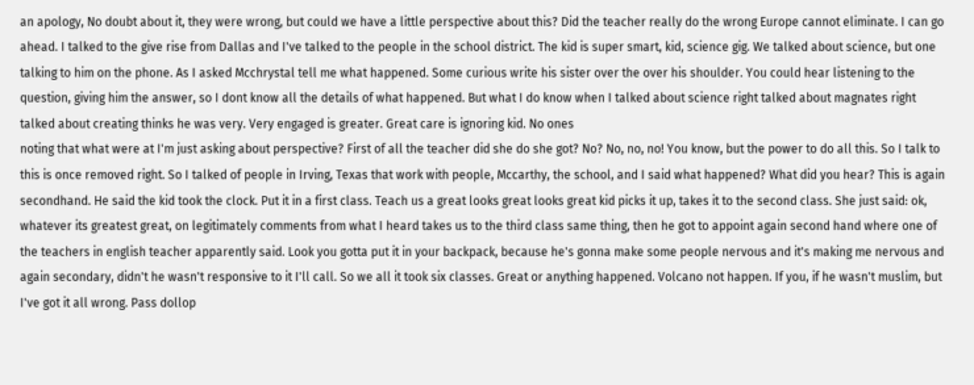an apology, No doubt about it, they were wrong, but could we have a little perspective about this? Did the teacher really do the wrong Europe cannot eliminate. I can go ahead. I talked to the give rise from Dallas and I've talked to the people in the school district. The kid is super smart, kid, science gig. We talked about science, but one talking to him on the phone. As I asked Mcchrystal tell me what happened. Some curious write his sister over the over his shoulder. You could hear listening to the question, giving him the answer, so I dont know all the details of what happened. But what I do know when I talked about science right talked about magnates right talked about creating thinks he was very. Very engaged is greater. Great care is ignoring kid. No ones
noting that what were at I'm just asking about perspective? First of all the teacher did she do she got? No? No, no, no! You know, but the power to do all this. So I talk to this is once removed right. So I talked of people in Irving, Texas that work with people, Mccarthy, the school, and I said what happened? What did you hear? This is again secondhand. He said the kid took the clock. Put it in a first class. Teach us a great looks great looks great kid picks it up, takes it to the second class. She just said: ok, whatever its greatest great, on legitimately comments from what I heard takes us to the third class same thing, then he got to appoint again second hand where one of the teachers in english teacher apparently said. Look you gotta put it in your backpack, because he's gonna make some people nervous and it's making me nervous and
again secondary, didn't he wasn't responsive to it I'll call. So we all it took six classes. Great or anything happened. Volcano not happen. If you, if he wasn't muslim, but I've got it all wrong. Pass dollop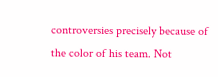controversies precisely because of the color of his team. Not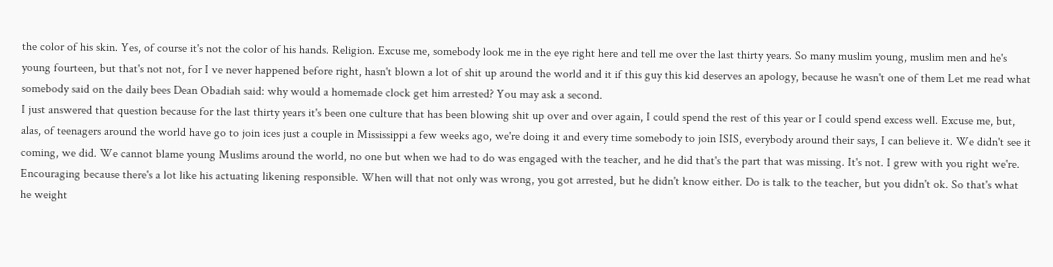the color of his skin. Yes, of course it's not the color of his hands. Religion. Excuse me, somebody look me in the eye right here and tell me over the last thirty years. So many muslim young, muslim men and he's young fourteen, but that's not not, for I ve never happened before right, hasn't blown a lot of shit up around the world and it if this guy this kid deserves an apology, because he wasn't one of them Let me read what somebody said on the daily bees Dean Obadiah said: why would a homemade clock get him arrested? You may ask a second.
I just answered that question because for the last thirty years it's been one culture that has been blowing shit up over and over again, I could spend the rest of this year or I could spend excess well. Excuse me, but, alas, of teenagers around the world have go to join ices just a couple in Mississippi a few weeks ago, we're doing it and every time somebody to join ISIS, everybody around their says, I can believe it. We didn't see it coming, we did. We cannot blame young Muslims around the world, no one but when we had to do was engaged with the teacher, and he did that's the part that was missing. It's not. I grew with you right we're.
Encouraging because there's a lot like his actuating likening responsible. When will that not only was wrong, you got arrested, but he didn't know either. Do is talk to the teacher, but you didn't ok. So that's what he weight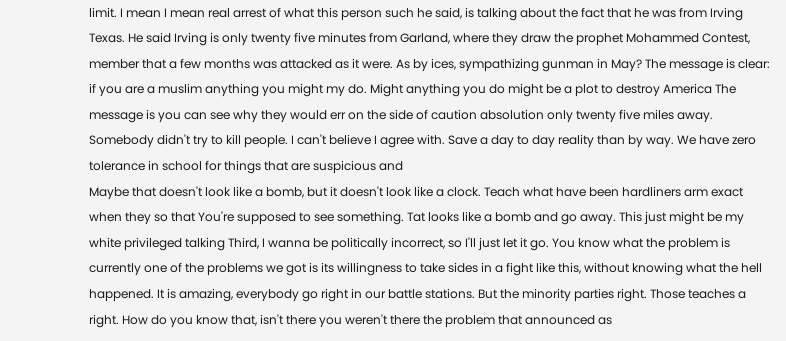limit. I mean I mean real arrest of what this person such he said, is talking about the fact that he was from Irving Texas. He said Irving is only twenty five minutes from Garland, where they draw the prophet Mohammed Contest, member that a few months was attacked as it were. As by ices, sympathizing gunman in May? The message is clear: if you are a muslim anything you might my do. Might anything you do might be a plot to destroy America The message is you can see why they would err on the side of caution absolution only twenty five miles away. Somebody didn't try to kill people. I can't believe I agree with. Save a day to day reality than by way. We have zero tolerance in school for things that are suspicious and
Maybe that doesn't look like a bomb, but it doesn't look like a clock. Teach what have been hardliners arm exact when they so that You're supposed to see something. Tat looks like a bomb and go away. This just might be my white privileged talking Third, I wanna be politically incorrect, so I'll just let it go. You know what the problem is currently one of the problems we got is its willingness to take sides in a fight like this, without knowing what the hell happened. It is amazing, everybody go right in our battle stations. But the minority parties right. Those teaches a right. How do you know that, isn't there you weren't there the problem that announced as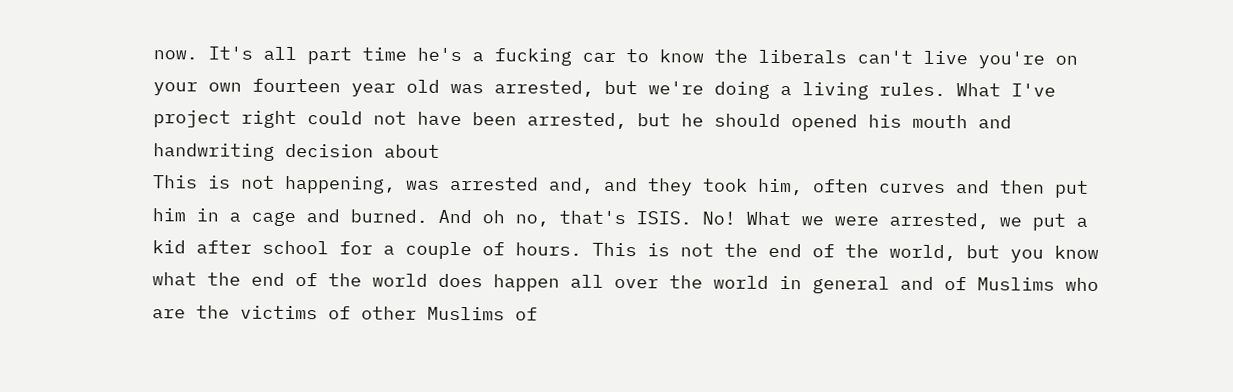now. It's all part time he's a fucking car to know the liberals can't live you're on your own fourteen year old was arrested, but we're doing a living rules. What I've project right could not have been arrested, but he should opened his mouth and handwriting decision about
This is not happening, was arrested and, and they took him, often curves and then put him in a cage and burned. And oh no, that's ISIS. No! What we were arrested, we put a kid after school for a couple of hours. This is not the end of the world, but you know what the end of the world does happen all over the world in general and of Muslims who are the victims of other Muslims of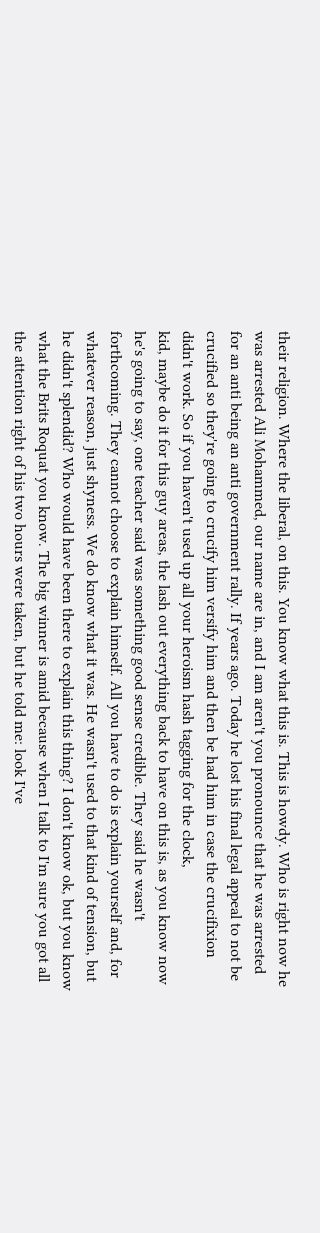their religion. Where the liberal, on this. You know what this is. This is howdy. Who is right now he was arrested Ali Mohammed, our name are in, and I am aren't you pronounce that he was arrested for an anti being an anti government rally. If years ago. Today he lost his final legal appeal to not be crucified so they're going to crucify him versify him and then be had him in case the crucifixion didn't work. So if you haven't used up all your heroism hash tagging for the clock,
kid, maybe do it for this guy areas, the lash out everything back to have on this is, as you know now he's going to say, one teacher said was something good sense credible. They said he wasn't forthcoming. They cannot choose to explain himself. All you have to do is explain yourself and, for whatever reason, just shyness. We do know what it was. He wasn't used to that kind of tension, but he didn't splendid? Who would have been there to explain this thing? I don't know ok, but you know what the Brits Roquat you know. The big winner is amid because when I talk to I'm sure you got all the attention right of his two hours were taken, but he told me: look I've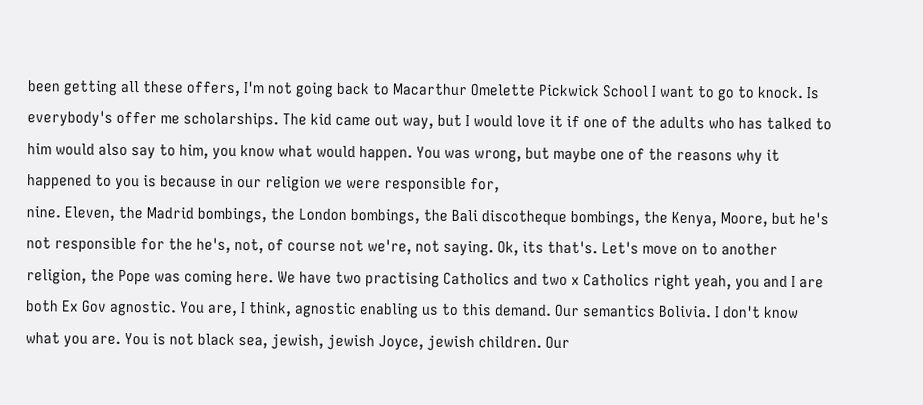been getting all these offers, I'm not going back to Macarthur Omelette Pickwick School I want to go to knock. Is everybody's offer me scholarships. The kid came out way, but I would love it if one of the adults who has talked to him would also say to him, you know what would happen. You was wrong, but maybe one of the reasons why it happened to you is because in our religion we were responsible for,
nine. Eleven, the Madrid bombings, the London bombings, the Bali discotheque bombings, the Kenya, Moore, but he's not responsible for the he's, not, of course not we're, not saying. Ok, its that's. Let's move on to another religion, the Pope was coming here. We have two practising Catholics and two x Catholics right yeah, you and I are both Ex Gov agnostic. You are, I think, agnostic enabling us to this demand. Our semantics Bolivia. I don't know what you are. You is not black sea, jewish, jewish Joyce, jewish children. Our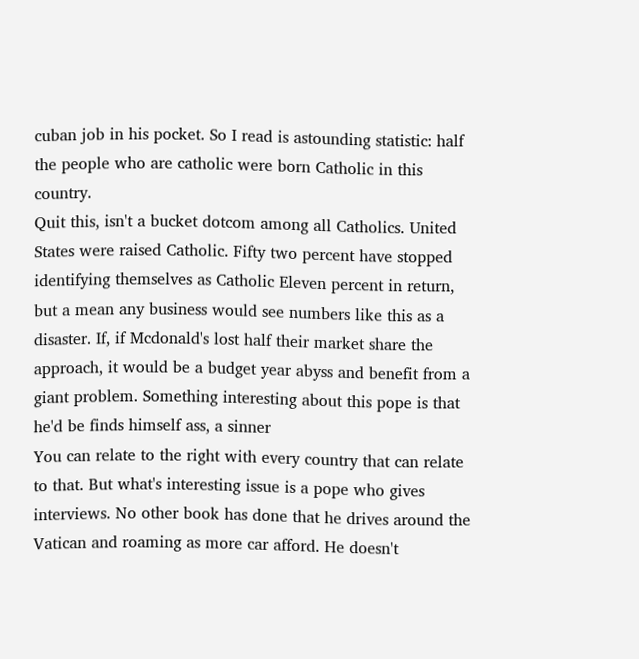cuban job in his pocket. So I read is astounding statistic: half the people who are catholic were born Catholic in this country.
Quit this, isn't a bucket dotcom among all Catholics. United States were raised Catholic. Fifty two percent have stopped identifying themselves as Catholic Eleven percent in return, but a mean any business would see numbers like this as a disaster. If, if Mcdonald's lost half their market share the approach, it would be a budget year abyss and benefit from a giant problem. Something interesting about this pope is that he'd be finds himself ass, a sinner
You can relate to the right with every country that can relate to that. But what's interesting issue is a pope who gives interviews. No other book has done that he drives around the Vatican and roaming as more car afford. He doesn't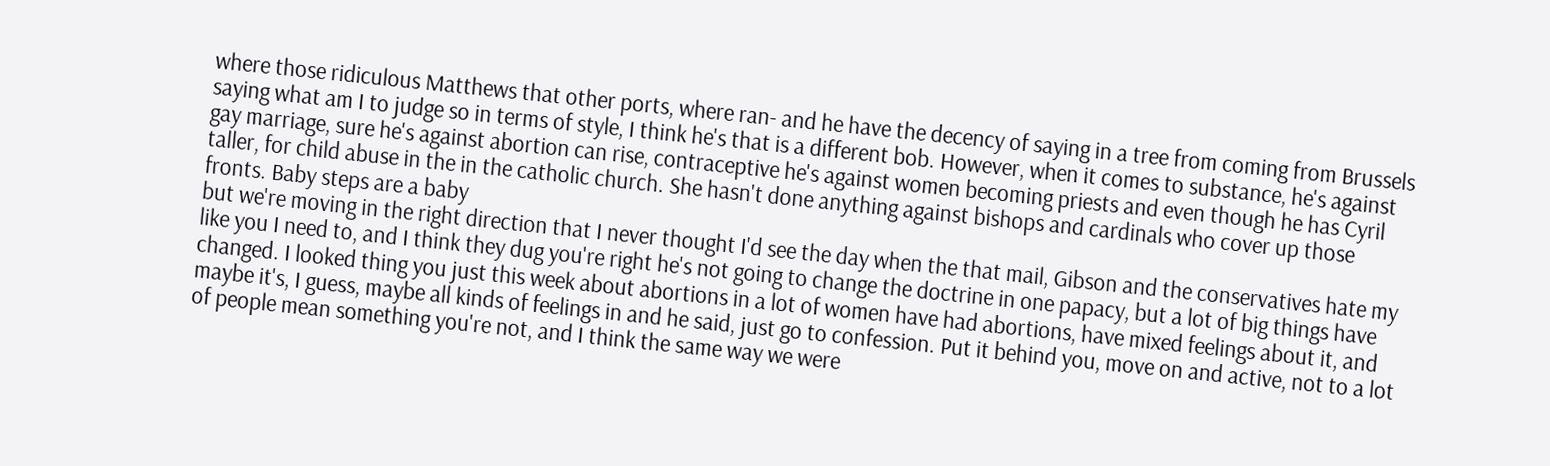where those ridiculous Matthews that other ports, where ran- and he have the decency of saying in a tree from coming from Brussels saying what am I to judge so in terms of style, I think he's that is a different bob. However, when it comes to substance, he's against gay marriage, sure he's against abortion can rise, contraceptive he's against women becoming priests and even though he has Cyril taller, for child abuse in the in the catholic church. She hasn't done anything against bishops and cardinals who cover up those fronts. Baby steps are a baby
but we're moving in the right direction that I never thought I'd see the day when the that mail, Gibson and the conservatives hate my like you I need to, and I think they dug you're right he's not going to change the doctrine in one papacy, but a lot of big things have changed. I looked thing you just this week about abortions in a lot of women have had abortions, have mixed feelings about it, and maybe it's, I guess, maybe all kinds of feelings in and he said, just go to confession. Put it behind you, move on and active, not to a lot of people mean something you're not, and I think the same way we were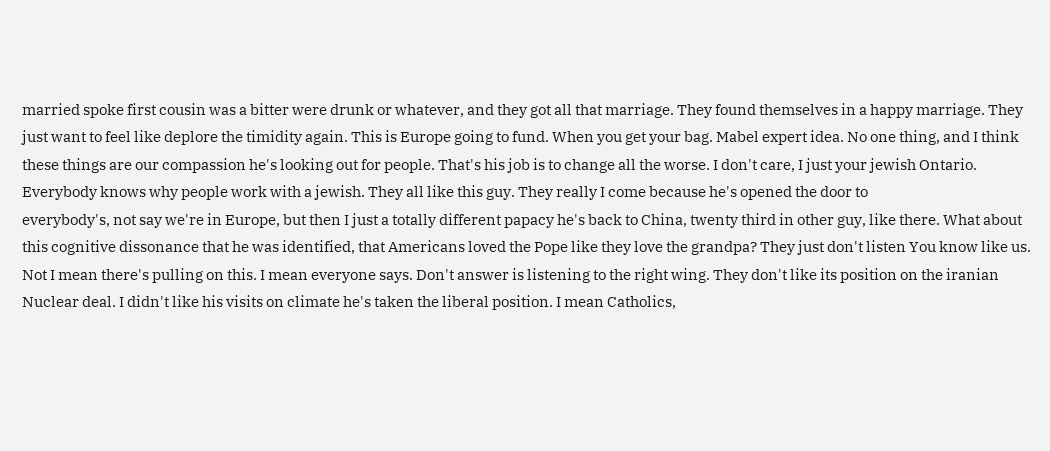married spoke first cousin was a bitter were drunk or whatever, and they got all that marriage. They found themselves in a happy marriage. They just want to feel like deplore the timidity again. This is Europe going to fund. When you get your bag. Mabel expert idea. No one thing, and I think these things are our compassion he's looking out for people. That's his job is to change all the worse. I don't care, I just your jewish Ontario. Everybody knows why people work with a jewish. They all like this guy. They really I come because he's opened the door to
everybody's, not say we're in Europe, but then I just a totally different papacy he's back to China, twenty third in other guy, like there. What about this cognitive dissonance that he was identified, that Americans loved the Pope like they love the grandpa? They just don't listen You know like us. Not I mean there's pulling on this. I mean everyone says. Don't answer is listening to the right wing. They don't like its position on the iranian Nuclear deal. I didn't like his visits on climate he's taken the liberal position. I mean Catholics,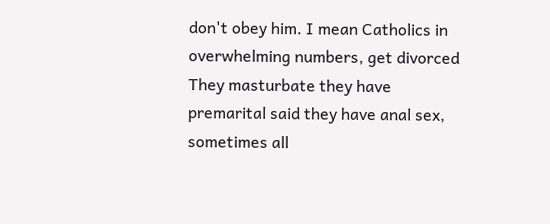don't obey him. I mean Catholics in overwhelming numbers, get divorced They masturbate they have premarital said they have anal sex, sometimes all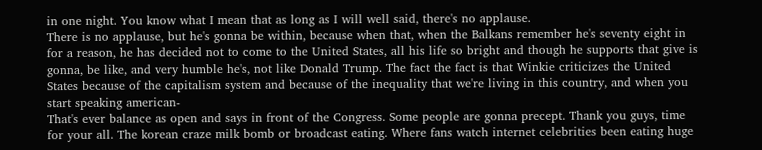in one night. You know what I mean that as long as I will well said, there's no applause.
There is no applause, but he's gonna be within, because when that, when the Balkans remember he's seventy eight in for a reason, he has decided not to come to the United States, all his life so bright and though he supports that give is gonna, be like, and very humble he's, not like Donald Trump. The fact the fact is that Winkie criticizes the United States because of the capitalism system and because of the inequality that we're living in this country, and when you start speaking american-
That's ever balance as open and says in front of the Congress. Some people are gonna precept. Thank you guys, time for your all. The korean craze milk bomb or broadcast eating. Where fans watch internet celebrities been eating huge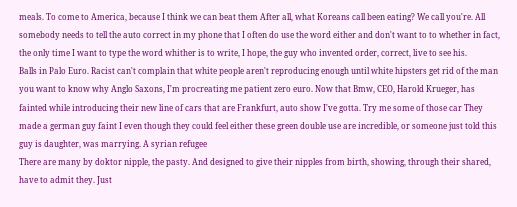meals. To come to America, because I think we can beat them After all, what Koreans call been eating? We call you're. All somebody needs to tell the auto correct in my phone that I often do use the word either and don't want to to whether in fact, the only time I want to type the word whither is to write, I hope, the guy who invented order, correct, live to see his.
Balls in Palo Euro. Racist can't complain that white people aren't reproducing enough until white hipsters get rid of the man you want to know why Anglo Saxons, I'm procreating me patient zero euro. Now that Bmw, CEO, Harold Krueger, has fainted while introducing their new line of cars that are Frankfurt, auto show I've gotta. Try me some of those car They made a german guy faint I even though they could feel either these green double use are incredible, or someone just told this guy is daughter, was marrying. A syrian refugee
There are many by doktor nipple, the pasty. And designed to give their nipples from birth, showing, through their shared, have to admit they. Just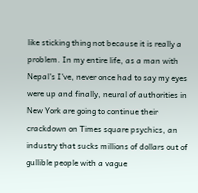like sticking thing not because it is really a problem. In my entire life, as a man with Nepal's I've, never once had to say my eyes were up and finally, neural of authorities in New York are going to continue their crackdown on Times square psychics, an industry that sucks millions of dollars out of gullible people with a vague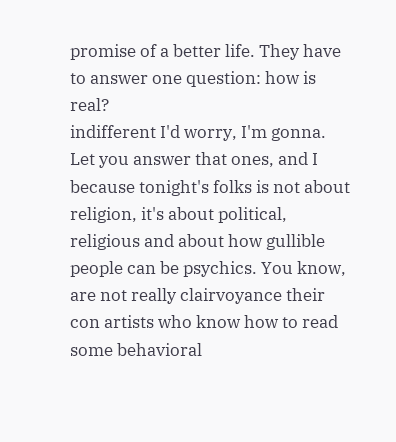promise of a better life. They have to answer one question: how is real?
indifferent I'd worry, I'm gonna. Let you answer that ones, and I because tonight's folks is not about religion, it's about political, religious and about how gullible people can be psychics. You know, are not really clairvoyance their con artists who know how to read some behavioral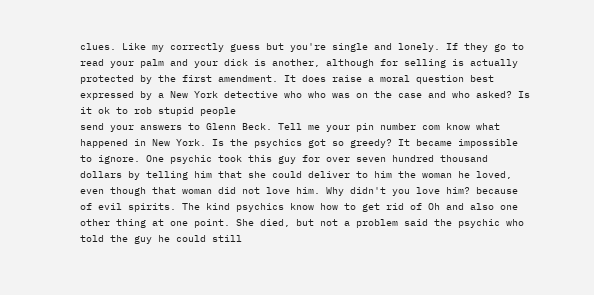clues. Like my correctly guess but you're single and lonely. If they go to read your palm and your dick is another, although for selling is actually protected by the first amendment. It does raise a moral question best expressed by a New York detective who who was on the case and who asked? Is it ok to rob stupid people
send your answers to Glenn Beck. Tell me your pin number com know what happened in New York. Is the psychics got so greedy? It became impossible to ignore. One psychic took this guy for over seven hundred thousand dollars by telling him that she could deliver to him the woman he loved, even though that woman did not love him. Why didn't you love him? because of evil spirits. The kind psychics know how to get rid of Oh and also one other thing at one point. She died, but not a problem said the psychic who told the guy he could still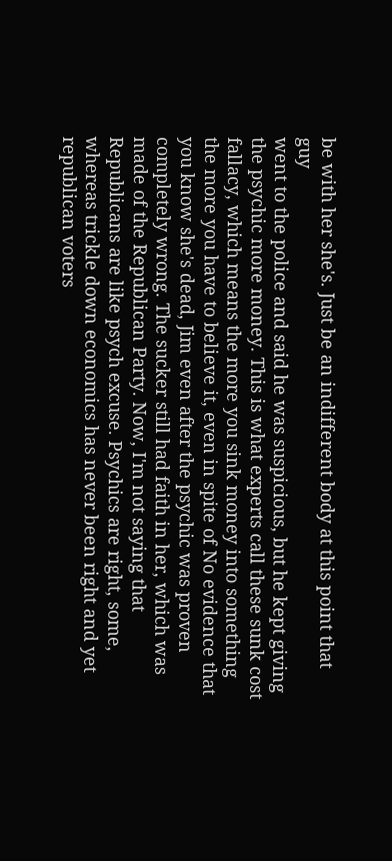be with her she's. Just be an indifferent body at this point that guy
went to the police and said he was suspicious, but he kept giving the psychic more money. This is what experts call these sunk cost fallacy, which means the more you sink money into something the more you have to believe it, even in spite of No evidence that you know she's dead, Jim even after the psychic was proven completely wrong. The sucker still had faith in her, which was made of the Republican Party. Now, I'm not saying that Republicans are like psych excuse. Psychics are right, some, whereas trickle down economics has never been right and yet republican voters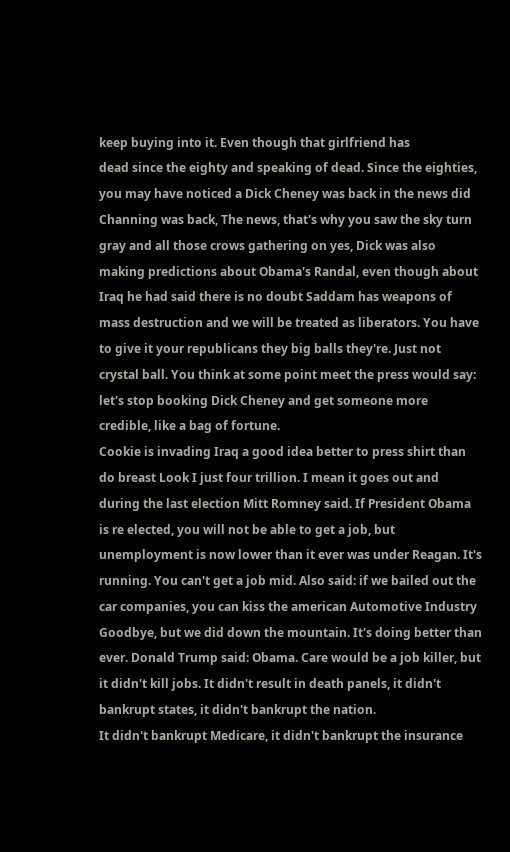keep buying into it. Even though that girlfriend has
dead since the eighty and speaking of dead. Since the eighties, you may have noticed a Dick Cheney was back in the news did Channing was back, The news, that's why you saw the sky turn gray and all those crows gathering on yes, Dick was also making predictions about Obama's Randal, even though about Iraq he had said there is no doubt Saddam has weapons of mass destruction and we will be treated as liberators. You have to give it your republicans they big balls they're. Just not crystal ball. You think at some point meet the press would say: let's stop booking Dick Cheney and get someone more credible, like a bag of fortune.
Cookie is invading Iraq a good idea better to press shirt than do breast Look I just four trillion. I mean it goes out and during the last election Mitt Romney said. If President Obama is re elected, you will not be able to get a job, but unemployment is now lower than it ever was under Reagan. It's running. You can't get a job mid. Also said: if we bailed out the car companies, you can kiss the american Automotive Industry Goodbye, but we did down the mountain. It's doing better than ever. Donald Trump said: Obama. Care would be a job killer, but it didn't kill jobs. It didn't result in death panels, it didn't bankrupt states, it didn't bankrupt the nation.
It didn't bankrupt Medicare, it didn't bankrupt the insurance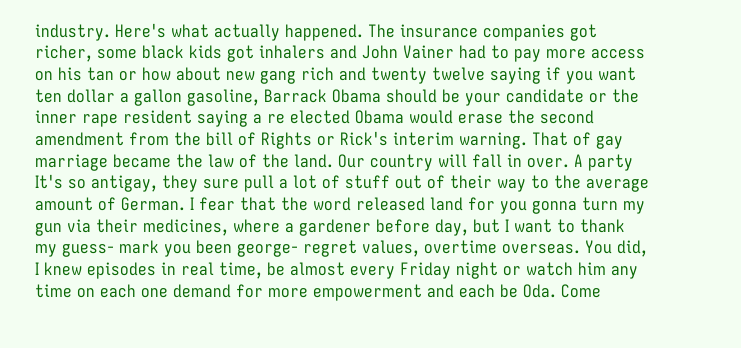industry. Here's what actually happened. The insurance companies got richer, some black kids got inhalers and John Vainer had to pay more access on his tan or how about new gang rich and twenty twelve saying if you want ten dollar a gallon gasoline, Barrack Obama should be your candidate or the inner rape resident saying a re elected Obama would erase the second amendment from the bill of Rights or Rick's interim warning. That of gay marriage became the law of the land. Our country will fall in over. A party
It's so antigay, they sure pull a lot of stuff out of their way to the average amount of German. I fear that the word released land for you gonna turn my gun via their medicines, where a gardener before day, but I want to thank my guess- mark you been george- regret values, overtime overseas. You did, I knew episodes in real time, be almost every Friday night or watch him any time on each one demand for more empowerment and each be Oda. Come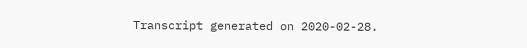Transcript generated on 2020-02-28.